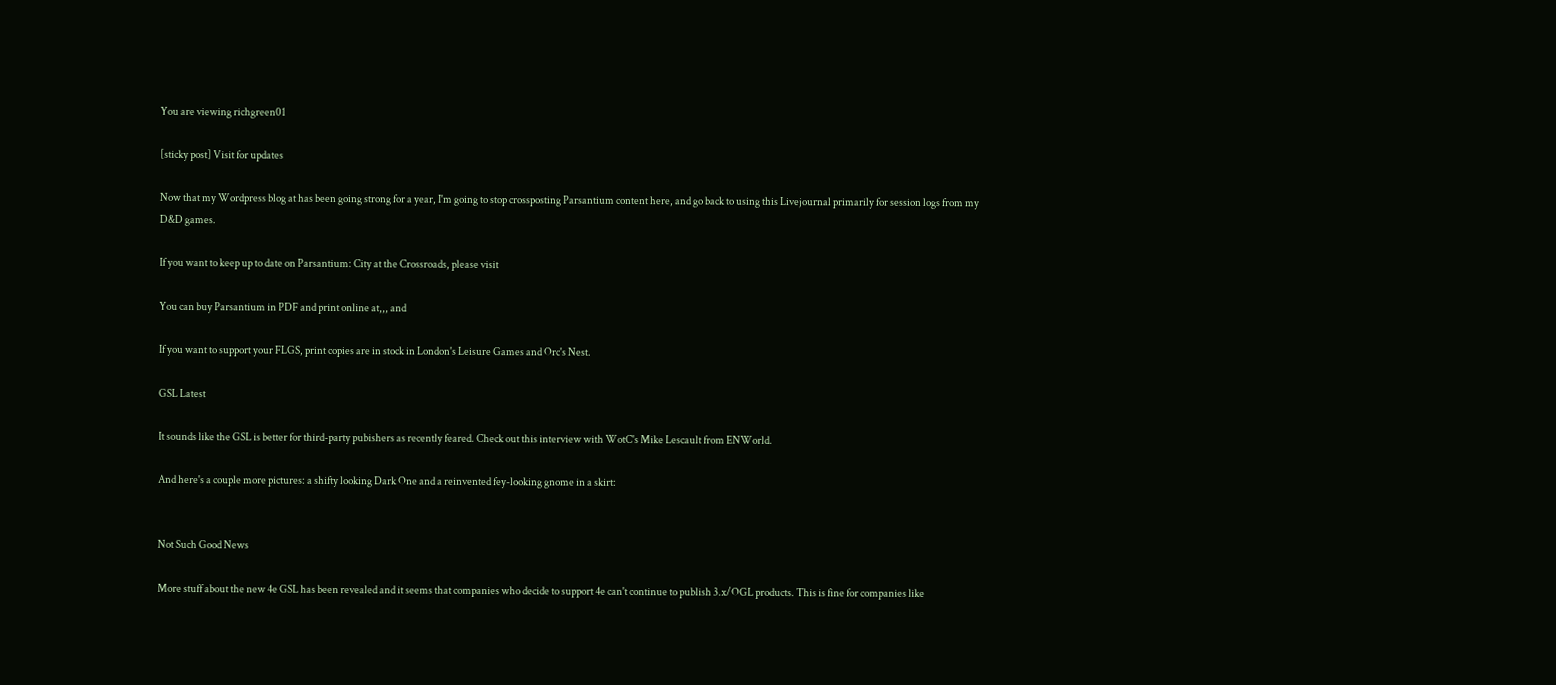You are viewing richgreen01

[sticky post] Visit for updates

Now that my Wordpress blog at has been going strong for a year, I'm going to stop crossposting Parsantium content here, and go back to using this Livejournal primarily for session logs from my D&D games.

If you want to keep up to date on Parsantium: City at the Crossroads, please visit

You can buy Parsantium in PDF and print online at,,, and

If you want to support your FLGS, print copies are in stock in London's Leisure Games and Orc's Nest.

GSL Latest

It sounds like the GSL is better for third-party pubishers as recently feared. Check out this interview with WotC's Mike Lescault from ENWorld.

And here's a couple more pictures: a shifty looking Dark One and a reinvented fey-looking gnome in a skirt:


Not Such Good News

More stuff about the new 4e GSL has been revealed and it seems that companies who decide to support 4e can't continue to publish 3.x/OGL products. This is fine for companies like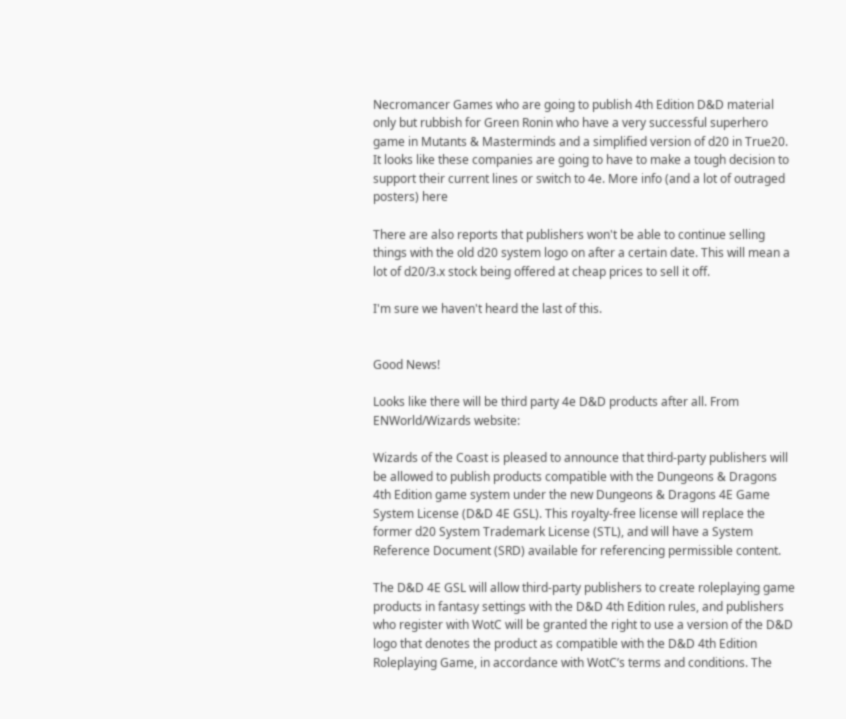Necromancer Games who are going to publish 4th Edition D&D material only but rubbish for Green Ronin who have a very successful superhero game in Mutants & Masterminds and a simplified version of d20 in True20. It looks like these companies are going to have to make a tough decision to support their current lines or switch to 4e. More info (and a lot of outraged posters) here

There are also reports that publishers won't be able to continue selling things with the old d20 system logo on after a certain date. This will mean a lot of d20/3.x stock being offered at cheap prices to sell it off.

I'm sure we haven't heard the last of this.


Good News!

Looks like there will be third party 4e D&D products after all. From ENWorld/Wizards website:

Wizards of the Coast is pleased to announce that third-party publishers will be allowed to publish products compatible with the Dungeons & Dragons 4th Edition game system under the new Dungeons & Dragons 4E Game System License (D&D 4E GSL). This royalty-free license will replace the former d20 System Trademark License (STL), and will have a System Reference Document (SRD) available for referencing permissible content.

The D&D 4E GSL will allow third-party publishers to create roleplaying game products in fantasy settings with the D&D 4th Edition rules, and publishers who register with WotC will be granted the right to use a version of the D&D logo that denotes the product as compatible with the D&D 4th Edition Roleplaying Game, in accordance with WotC’s terms and conditions. The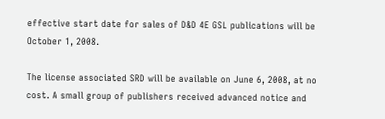effective start date for sales of D&D 4E GSL publications will be October 1, 2008.

The license associated SRD will be available on June 6, 2008, at no cost. A small group of publishers received advanced notice and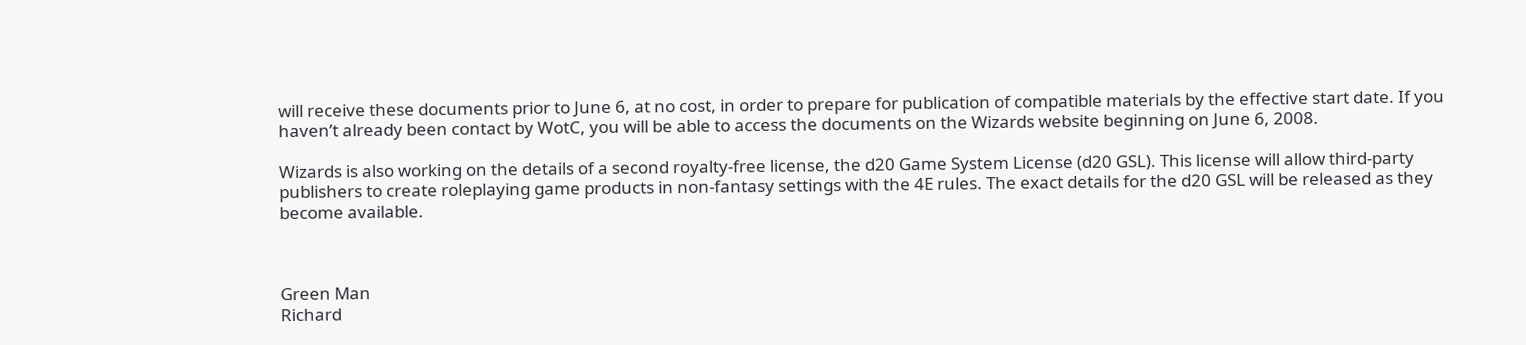will receive these documents prior to June 6, at no cost, in order to prepare for publication of compatible materials by the effective start date. If you haven’t already been contact by WotC, you will be able to access the documents on the Wizards website beginning on June 6, 2008.

Wizards is also working on the details of a second royalty-free license, the d20 Game System License (d20 GSL). This license will allow third-party publishers to create roleplaying game products in non-fantasy settings with the 4E rules. The exact details for the d20 GSL will be released as they become available.



Green Man
Richard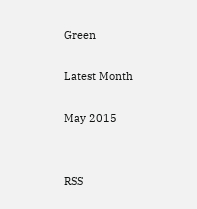Green

Latest Month

May 2015


RSS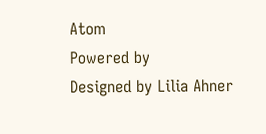Atom
Powered by
Designed by Lilia Ahner